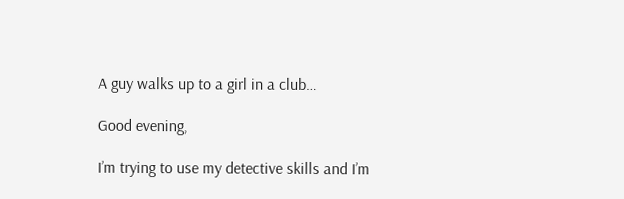A guy walks up to a girl in a club…

Good evening,

I’m trying to use my detective skills and I’m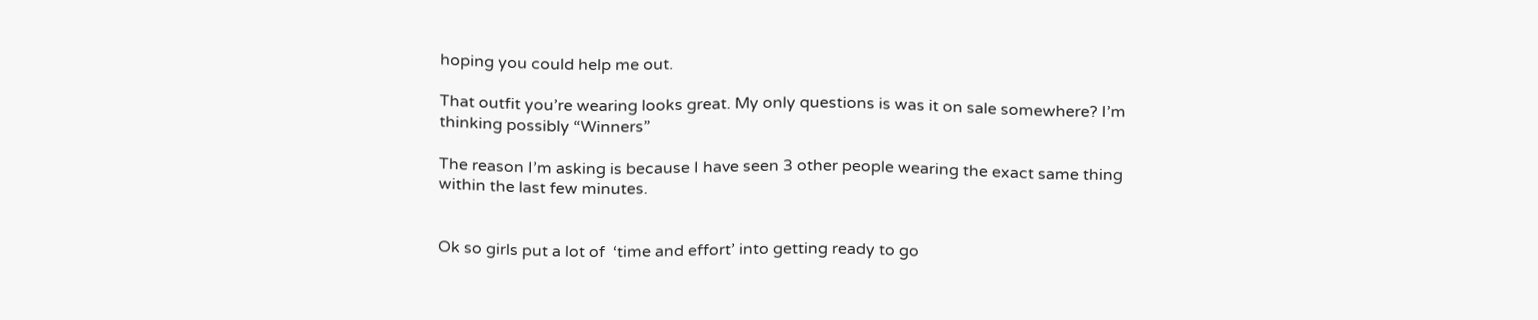hoping you could help me out.

That outfit you’re wearing looks great. My only questions is was it on sale somewhere? I’m thinking possibly “Winners”

The reason I’m asking is because I have seen 3 other people wearing the exact same thing within the last few minutes.


Ok so girls put a lot of  ‘time and effort’ into getting ready to go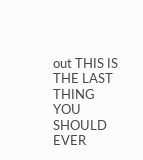out THIS IS THE LAST THING YOU SHOULD EVER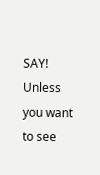SAY! Unless you want to see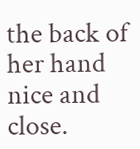the back of her hand nice and close.